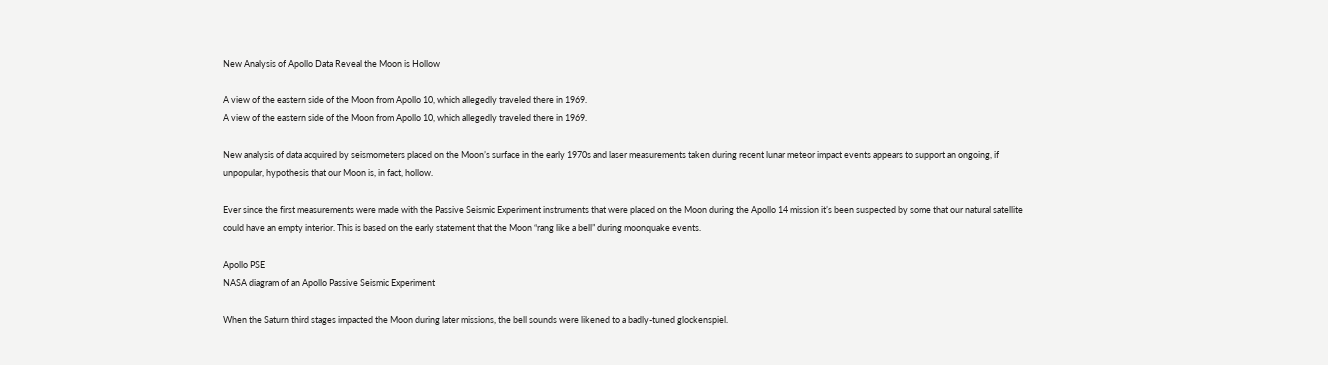New Analysis of Apollo Data Reveal the Moon is Hollow

A view of the eastern side of the Moon from Apollo 10, which allegedly traveled there in 1969.
A view of the eastern side of the Moon from Apollo 10, which allegedly traveled there in 1969.

New analysis of data acquired by seismometers placed on the Moon’s surface in the early 1970s and laser measurements taken during recent lunar meteor impact events appears to support an ongoing, if unpopular, hypothesis that our Moon is, in fact, hollow.

Ever since the first measurements were made with the Passive Seismic Experiment instruments that were placed on the Moon during the Apollo 14 mission it’s been suspected by some that our natural satellite could have an empty interior. This is based on the early statement that the Moon “rang like a bell” during moonquake events.

Apollo PSE
NASA diagram of an Apollo Passive Seismic Experiment

When the Saturn third stages impacted the Moon during later missions, the bell sounds were likened to a badly-tuned glockenspiel.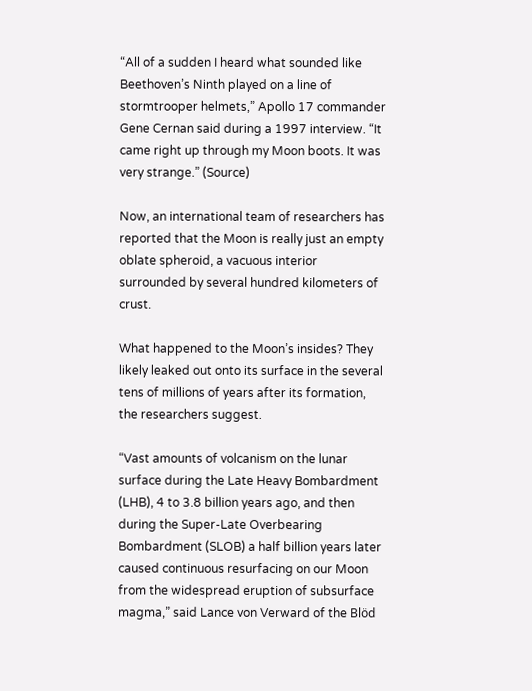“All of a sudden I heard what sounded like Beethoven’s Ninth played on a line of stormtrooper helmets,” Apollo 17 commander Gene Cernan said during a 1997 interview. “It came right up through my Moon boots. It was very strange.” (Source)

Now, an international team of researchers has reported that the Moon is really just an empty oblate spheroid, a vacuous interior surrounded by several hundred kilometers of crust.

What happened to the Moon’s insides? They likely leaked out onto its surface in the several tens of millions of years after its formation, the researchers suggest.

“Vast amounts of volcanism on the lunar surface during the Late Heavy Bombardment (LHB), 4 to 3.8 billion years ago, and then during the Super-Late Overbearing Bombardment (SLOB) a half billion years later caused continuous resurfacing on our Moon from the widespread eruption of subsurface magma,” said Lance von Verward of the Blöd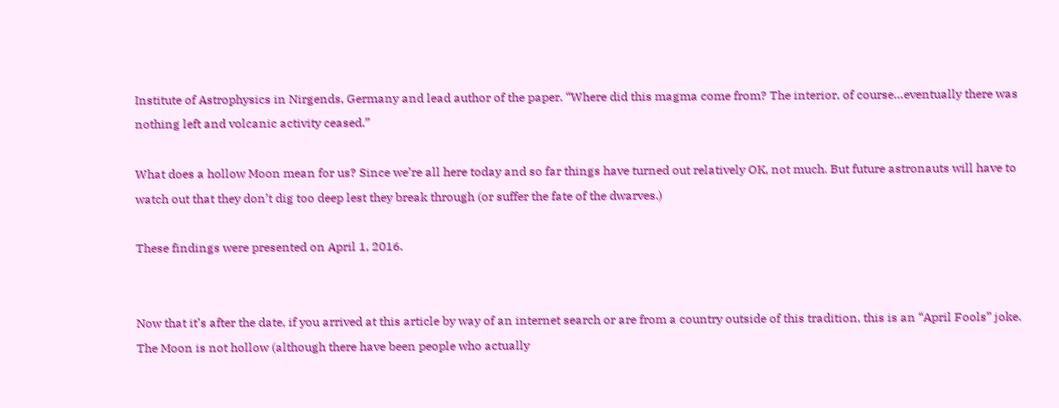Institute of Astrophysics in Nirgends, Germany and lead author of the paper. “Where did this magma come from? The interior, of course…eventually there was nothing left and volcanic activity ceased.”

What does a hollow Moon mean for us? Since we’re all here today and so far things have turned out relatively OK, not much. But future astronauts will have to watch out that they don’t dig too deep lest they break through (or suffer the fate of the dwarves.)

These findings were presented on April 1, 2016.


Now that it’s after the date, if you arrived at this article by way of an internet search or are from a country outside of this tradition, this is an “April Fools” joke. The Moon is not hollow (although there have been people who actually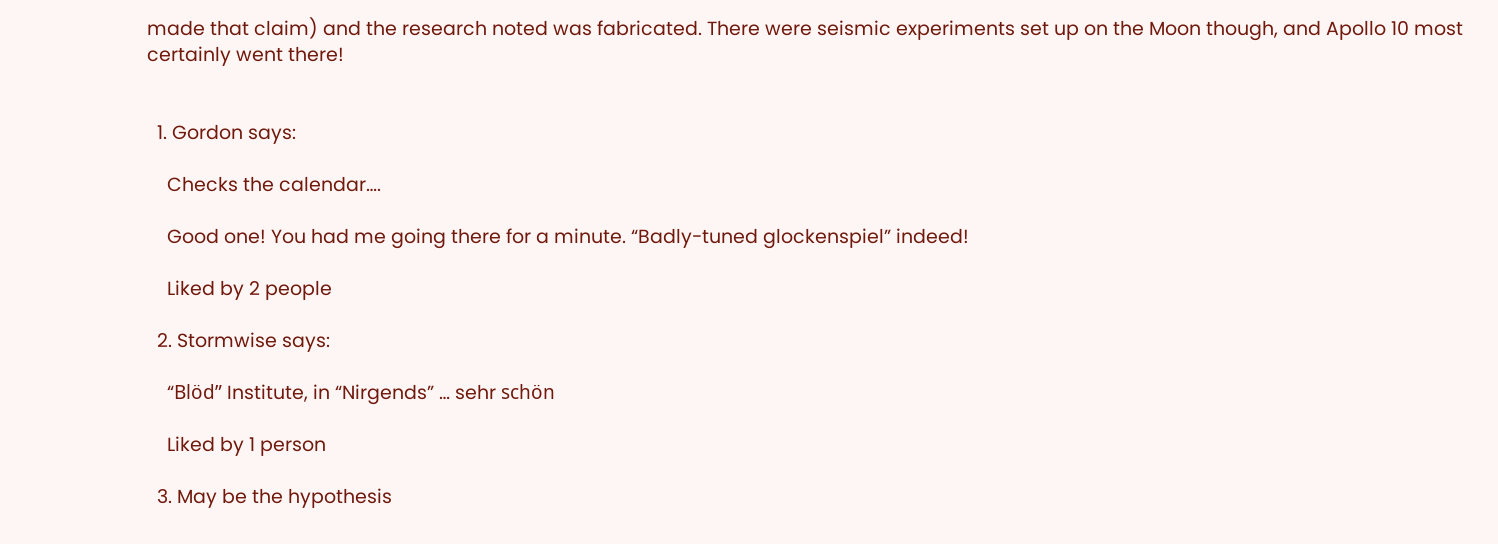made that claim) and the research noted was fabricated. There were seismic experiments set up on the Moon though, and Apollo 10 most certainly went there!


  1. Gordon says:

    Checks the calendar….

    Good one! You had me going there for a minute. “Badly-tuned glockenspiel” indeed!

    Liked by 2 people

  2. Stormwise says:

    “Blöd” Institute, in “Nirgends” … sehr schön

    Liked by 1 person

  3. May be the hypothesis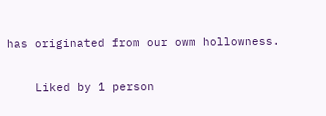has originated from our owm hollowness.

    Liked by 1 person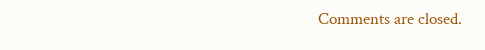Comments are closed.